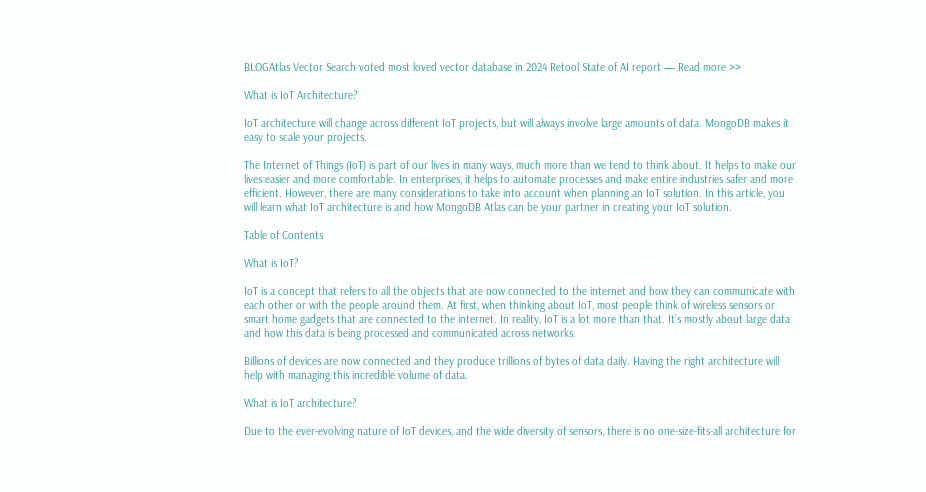BLOGAtlas Vector Search voted most loved vector database in 2024 Retool State of AI report — Read more >>

What is IoT Architecture?

IoT architecture will change across different IoT projects, but will always involve large amounts of data. MongoDB makes it easy to scale your projects.

The Internet of Things (IoT) is part of our lives in many ways, much more than we tend to think about. It helps to make our lives easier and more comfortable. In enterprises, it helps to automate processes and make entire industries safer and more efficient. However, there are many considerations to take into account when planning an IoT solution. In this article, you will learn what IoT architecture is and how MongoDB Atlas can be your partner in creating your IoT solution.

Table of Contents

What is IoT?

IoT is a concept that refers to all the objects that are now connected to the internet and how they can communicate with each other or with the people around them. At first, when thinking about IoT, most people think of wireless sensors or smart home gadgets that are connected to the internet. In reality, IoT is a lot more than that. It’s mostly about large data and how this data is being processed and communicated across networks.

Billions of devices are now connected and they produce trillions of bytes of data daily. Having the right architecture will help with managing this incredible volume of data.

What is IoT architecture?

Due to the ever-evolving nature of IoT devices, and the wide diversity of sensors, there is no one-size-fits-all architecture for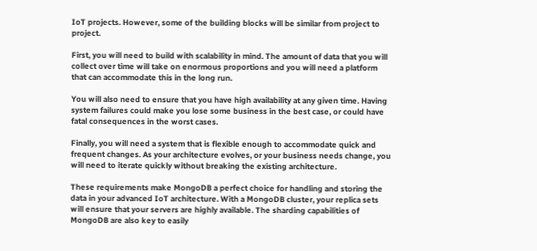IoT projects. However, some of the building blocks will be similar from project to project.

First, you will need to build with scalability in mind. The amount of data that you will collect over time will take on enormous proportions and you will need a platform that can accommodate this in the long run.

You will also need to ensure that you have high availability at any given time. Having system failures could make you lose some business in the best case, or could have fatal consequences in the worst cases.

Finally, you will need a system that is flexible enough to accommodate quick and frequent changes. As your architecture evolves, or your business needs change, you will need to iterate quickly without breaking the existing architecture.

These requirements make MongoDB a perfect choice for handling and storing the data in your advanced IoT architecture. With a MongoDB cluster, your replica sets will ensure that your servers are highly available. The sharding capabilities of MongoDB are also key to easily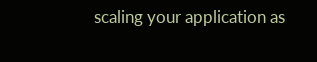scaling your application as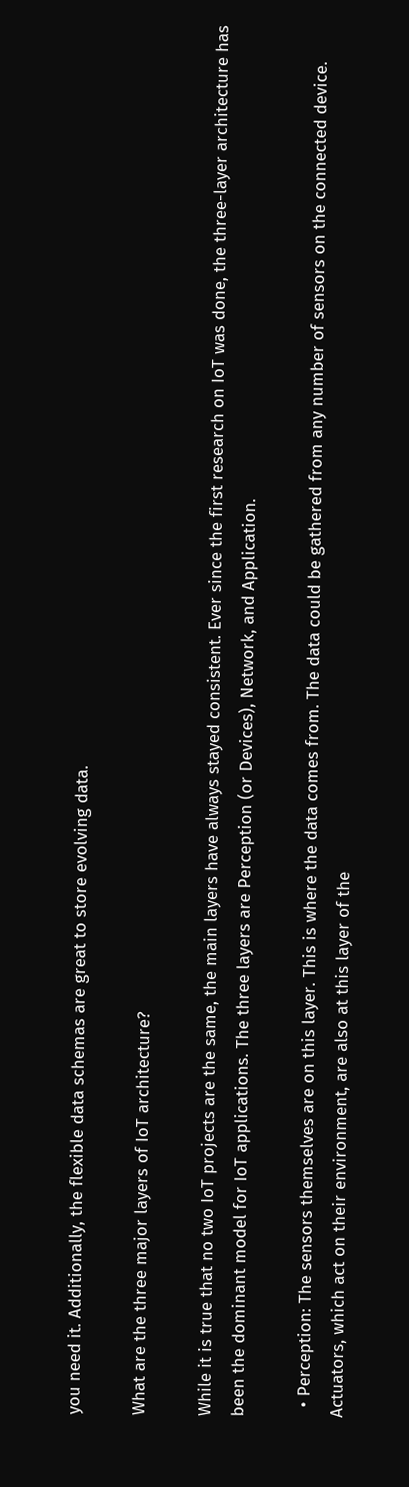you need it. Additionally, the flexible data schemas are great to store evolving data.

What are the three major layers of IoT architecture?

While it is true that no two IoT projects are the same, the main layers have always stayed consistent. Ever since the first research on IoT was done, the three-layer architecture has been the dominant model for IoT applications. The three layers are Perception (or Devices), Network, and Application.

  • Perception: The sensors themselves are on this layer. This is where the data comes from. The data could be gathered from any number of sensors on the connected device. Actuators, which act on their environment, are also at this layer of the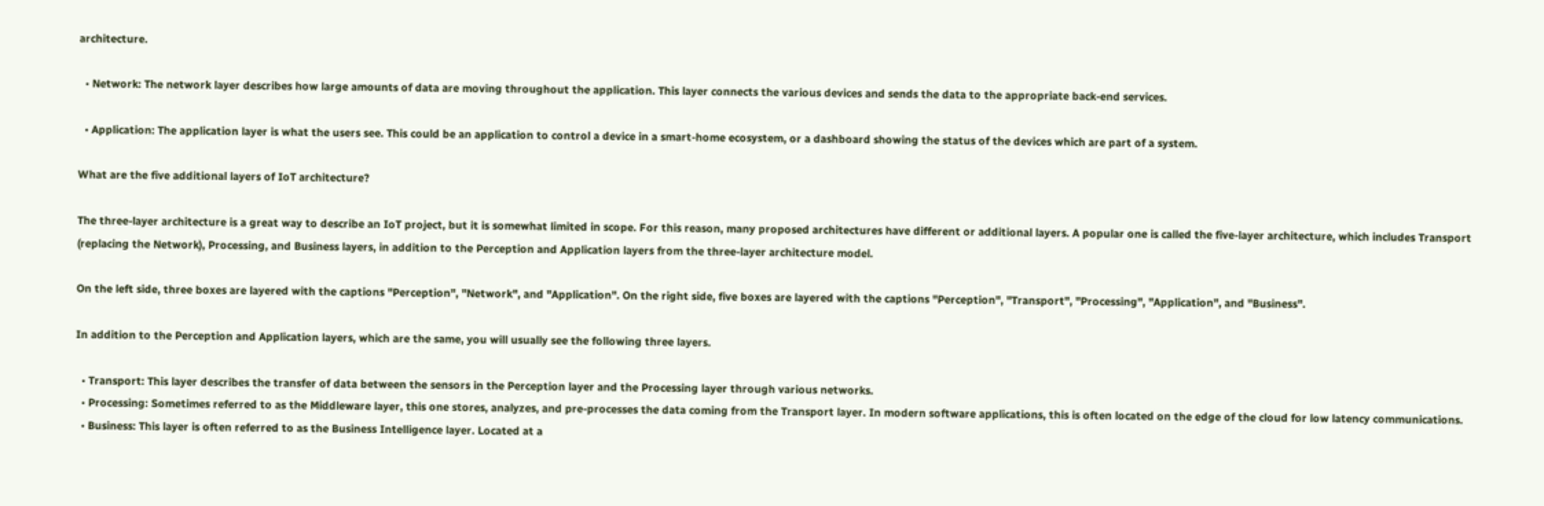architecture.

  • Network: The network layer describes how large amounts of data are moving throughout the application. This layer connects the various devices and sends the data to the appropriate back-end services.

  • Application: The application layer is what the users see. This could be an application to control a device in a smart-home ecosystem, or a dashboard showing the status of the devices which are part of a system.

What are the five additional layers of IoT architecture?

The three-layer architecture is a great way to describe an IoT project, but it is somewhat limited in scope. For this reason, many proposed architectures have different or additional layers. A popular one is called the five-layer architecture, which includes Transport (replacing the Network), Processing, and Business layers, in addition to the Perception and Application layers from the three-layer architecture model.

On the left side, three boxes are layered with the captions "Perception", "Network", and "Application". On the right side, five boxes are layered with the captions "Perception", "Transport", "Processing", "Application", and "Business".

In addition to the Perception and Application layers, which are the same, you will usually see the following three layers.

  • Transport: This layer describes the transfer of data between the sensors in the Perception layer and the Processing layer through various networks.
  • Processing: Sometimes referred to as the Middleware layer, this one stores, analyzes, and pre-processes the data coming from the Transport layer. In modern software applications, this is often located on the edge of the cloud for low latency communications.
  • Business: This layer is often referred to as the Business Intelligence layer. Located at a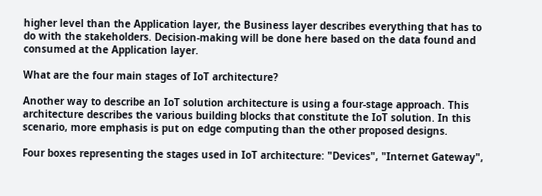higher level than the Application layer, the Business layer describes everything that has to do with the stakeholders. Decision-making will be done here based on the data found and consumed at the Application layer.

What are the four main stages of IoT architecture?

Another way to describe an IoT solution architecture is using a four-stage approach. This architecture describes the various building blocks that constitute the IoT solution. In this scenario, more emphasis is put on edge computing than the other proposed designs.

Four boxes representing the stages used in IoT architecture: "Devices", "Internet Gateway",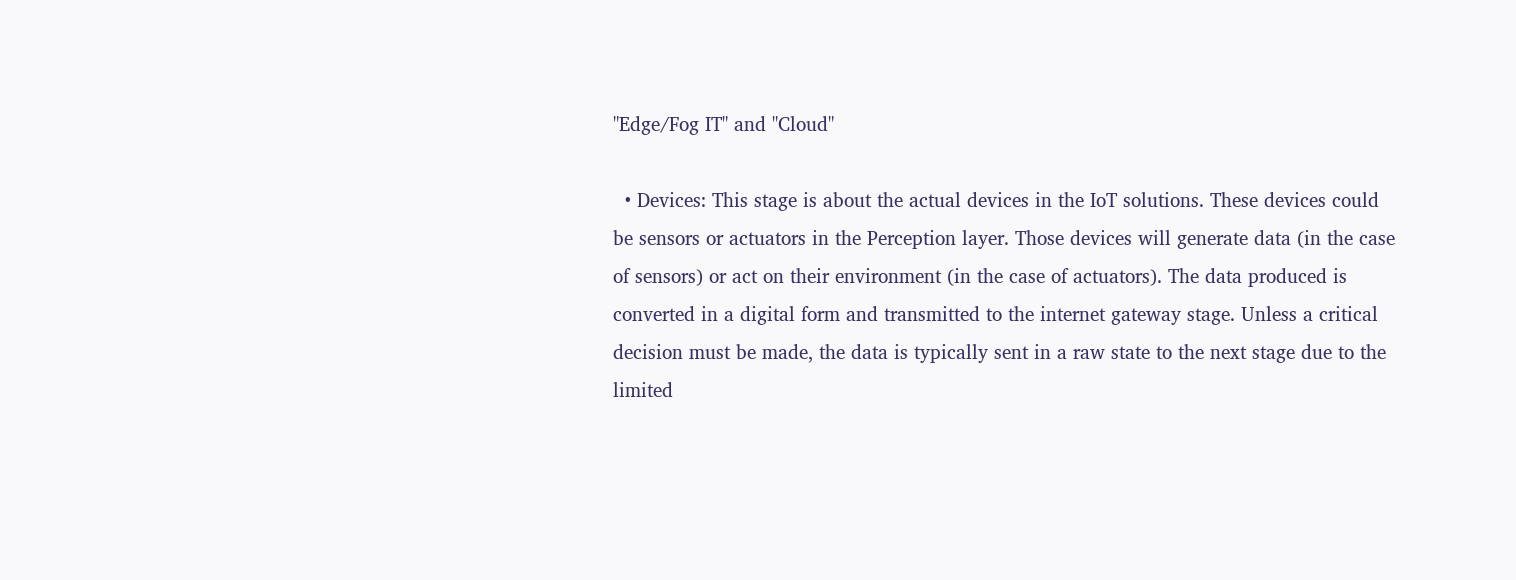"Edge/Fog IT" and "Cloud"

  • Devices: This stage is about the actual devices in the IoT solutions. These devices could be sensors or actuators in the Perception layer. Those devices will generate data (in the case of sensors) or act on their environment (in the case of actuators). The data produced is converted in a digital form and transmitted to the internet gateway stage. Unless a critical decision must be made, the data is typically sent in a raw state to the next stage due to the limited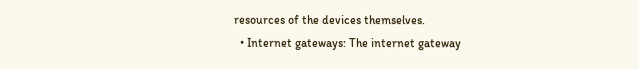resources of the devices themselves.
  • Internet gateways: The internet gateway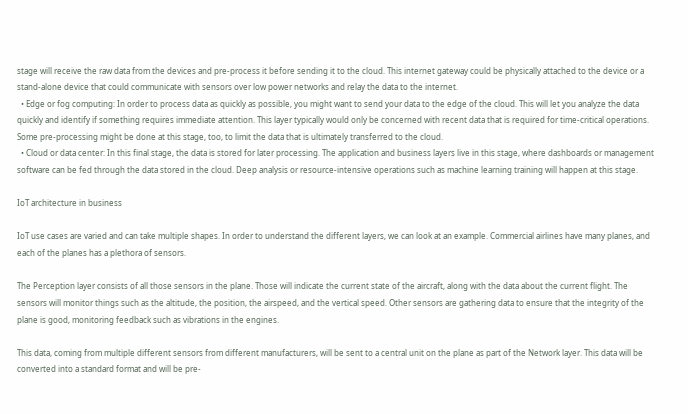stage will receive the raw data from the devices and pre-process it before sending it to the cloud. This internet gateway could be physically attached to the device or a stand-alone device that could communicate with sensors over low power networks and relay the data to the internet.
  • Edge or fog computing: In order to process data as quickly as possible, you might want to send your data to the edge of the cloud. This will let you analyze the data quickly and identify if something requires immediate attention. This layer typically would only be concerned with recent data that is required for time-critical operations. Some pre-processing might be done at this stage, too, to limit the data that is ultimately transferred to the cloud.
  • Cloud or data center: In this final stage, the data is stored for later processing. The application and business layers live in this stage, where dashboards or management software can be fed through the data stored in the cloud. Deep analysis or resource-intensive operations such as machine learning training will happen at this stage.

IoT architecture in business

IoT use cases are varied and can take multiple shapes. In order to understand the different layers, we can look at an example. Commercial airlines have many planes, and each of the planes has a plethora of sensors.

The Perception layer consists of all those sensors in the plane. Those will indicate the current state of the aircraft, along with the data about the current flight. The sensors will monitor things such as the altitude, the position, the airspeed, and the vertical speed. Other sensors are gathering data to ensure that the integrity of the plane is good, monitoring feedback such as vibrations in the engines.

This data, coming from multiple different sensors from different manufacturers, will be sent to a central unit on the plane as part of the Network layer. This data will be converted into a standard format and will be pre-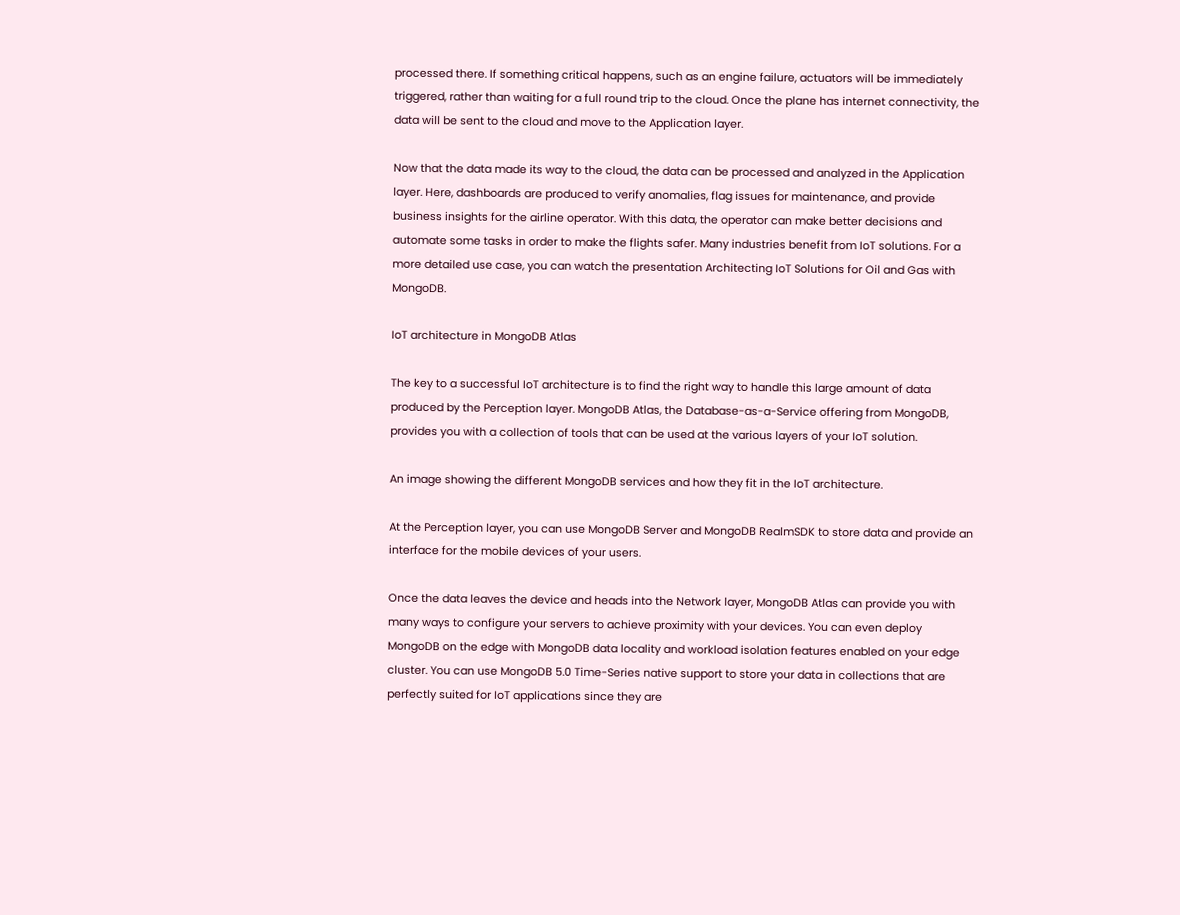processed there. If something critical happens, such as an engine failure, actuators will be immediately triggered, rather than waiting for a full round trip to the cloud. Once the plane has internet connectivity, the data will be sent to the cloud and move to the Application layer.

Now that the data made its way to the cloud, the data can be processed and analyzed in the Application layer. Here, dashboards are produced to verify anomalies, flag issues for maintenance, and provide business insights for the airline operator. With this data, the operator can make better decisions and automate some tasks in order to make the flights safer. Many industries benefit from IoT solutions. For a more detailed use case, you can watch the presentation Architecting IoT Solutions for Oil and Gas with MongoDB.

IoT architecture in MongoDB Atlas

The key to a successful IoT architecture is to find the right way to handle this large amount of data produced by the Perception layer. MongoDB Atlas, the Database-as-a-Service offering from MongoDB, provides you with a collection of tools that can be used at the various layers of your IoT solution.

An image showing the different MongoDB services and how they fit in the IoT architecture.

At the Perception layer, you can use MongoDB Server and MongoDB RealmSDK to store data and provide an interface for the mobile devices of your users.

Once the data leaves the device and heads into the Network layer, MongoDB Atlas can provide you with many ways to configure your servers to achieve proximity with your devices. You can even deploy MongoDB on the edge with MongoDB data locality and workload isolation features enabled on your edge cluster. You can use MongoDB 5.0 Time-Series native support to store your data in collections that are perfectly suited for IoT applications since they are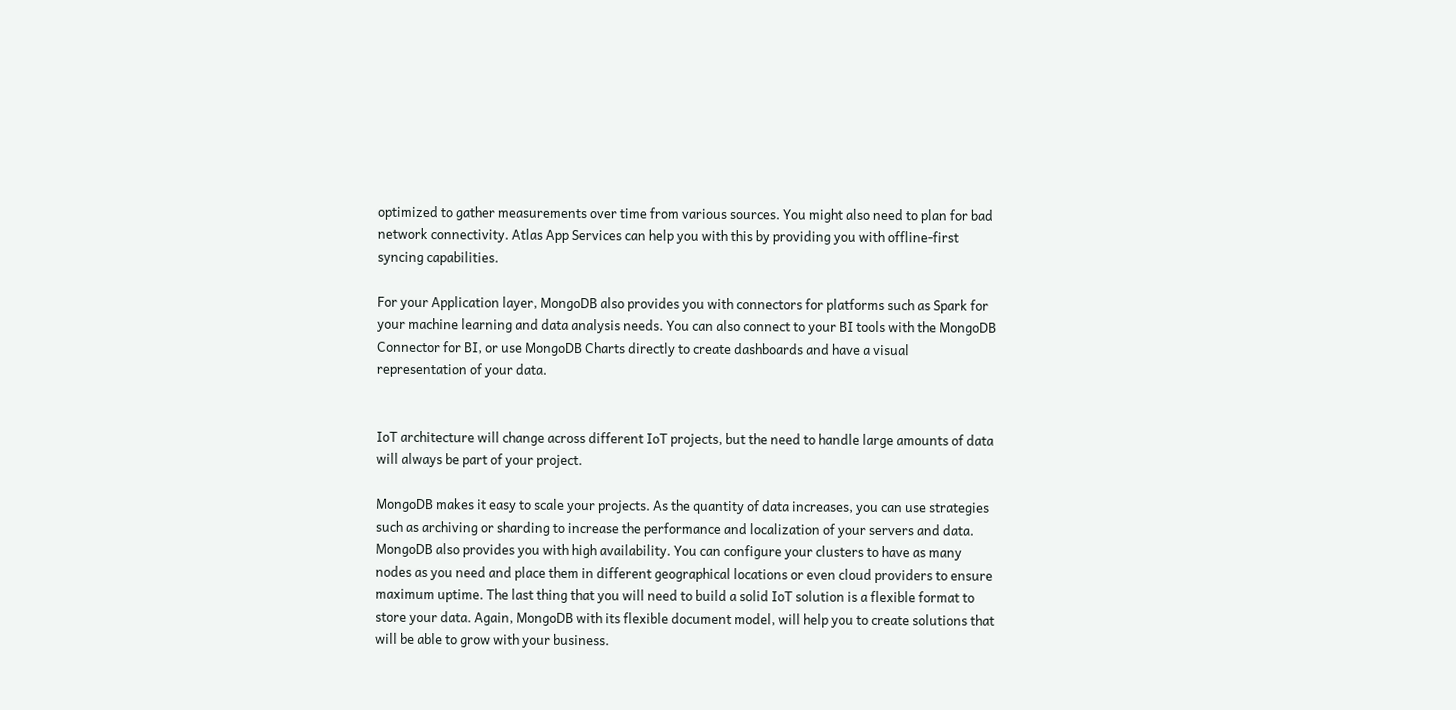optimized to gather measurements over time from various sources. You might also need to plan for bad network connectivity. Atlas App Services can help you with this by providing you with offline-first syncing capabilities.

For your Application layer, MongoDB also provides you with connectors for platforms such as Spark for your machine learning and data analysis needs. You can also connect to your BI tools with the MongoDB Connector for BI, or use MongoDB Charts directly to create dashboards and have a visual representation of your data.


IoT architecture will change across different IoT projects, but the need to handle large amounts of data will always be part of your project.

MongoDB makes it easy to scale your projects. As the quantity of data increases, you can use strategies such as archiving or sharding to increase the performance and localization of your servers and data. MongoDB also provides you with high availability. You can configure your clusters to have as many nodes as you need and place them in different geographical locations or even cloud providers to ensure maximum uptime. The last thing that you will need to build a solid IoT solution is a flexible format to store your data. Again, MongoDB with its flexible document model, will help you to create solutions that will be able to grow with your business.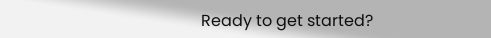Ready to get started?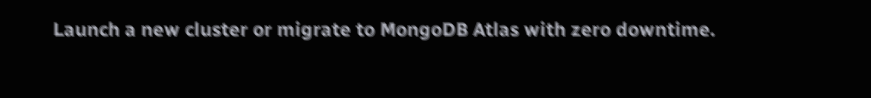Launch a new cluster or migrate to MongoDB Atlas with zero downtime.